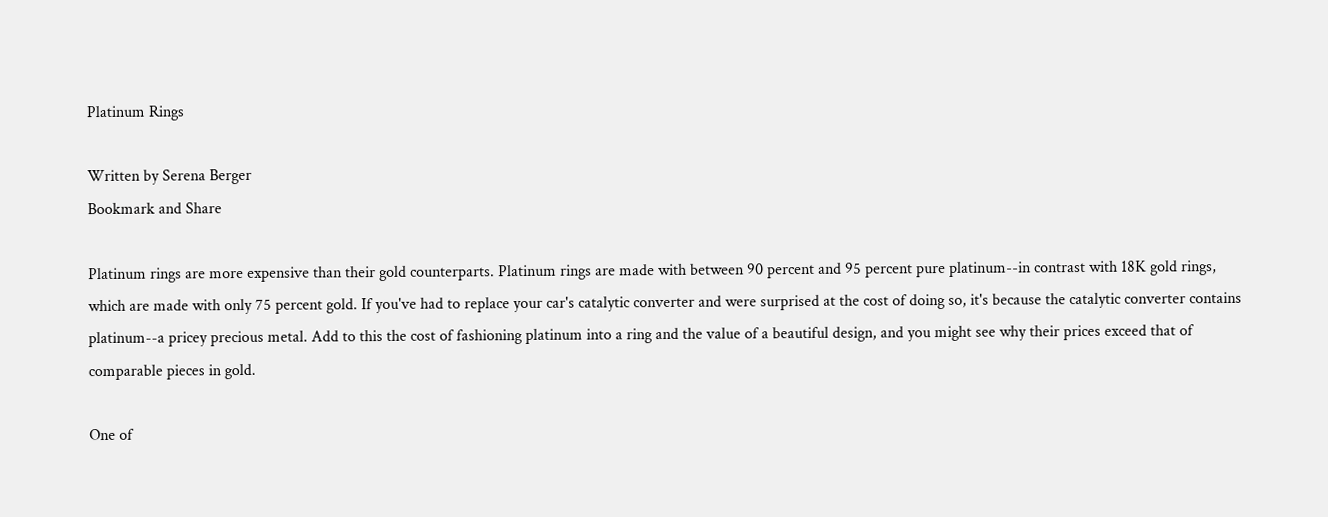Platinum Rings

Written by Serena Berger
Bookmark and Share

Platinum rings are more expensive than their gold counterparts. Platinum rings are made with between 90 percent and 95 percent pure platinum--in contrast with 18K gold rings, which are made with only 75 percent gold. If you've had to replace your car's catalytic converter and were surprised at the cost of doing so, it's because the catalytic converter contains platinum--a pricey precious metal. Add to this the cost of fashioning platinum into a ring and the value of a beautiful design, and you might see why their prices exceed that of comparable pieces in gold.

One of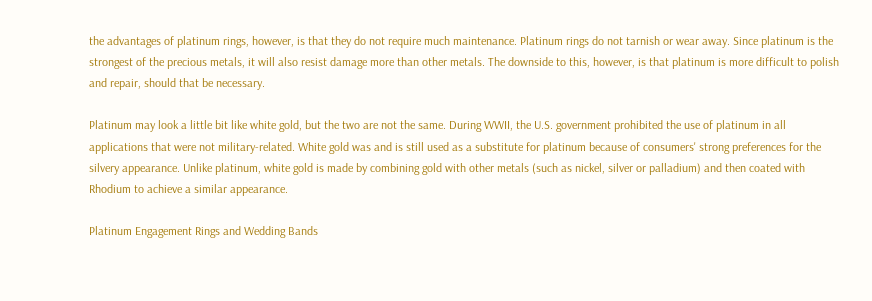the advantages of platinum rings, however, is that they do not require much maintenance. Platinum rings do not tarnish or wear away. Since platinum is the strongest of the precious metals, it will also resist damage more than other metals. The downside to this, however, is that platinum is more difficult to polish and repair, should that be necessary.

Platinum may look a little bit like white gold, but the two are not the same. During WWII, the U.S. government prohibited the use of platinum in all applications that were not military-related. White gold was and is still used as a substitute for platinum because of consumers' strong preferences for the silvery appearance. Unlike platinum, white gold is made by combining gold with other metals (such as nickel, silver or palladium) and then coated with Rhodium to achieve a similar appearance.

Platinum Engagement Rings and Wedding Bands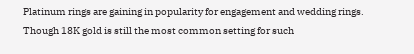Platinum rings are gaining in popularity for engagement and wedding rings. Though 18K gold is still the most common setting for such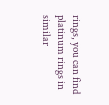rings, you can find platinum rings in similar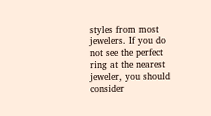styles from most jewelers. If you do not see the perfect ring at the nearest jeweler, you should consider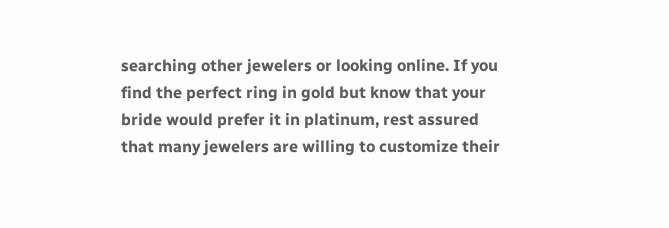searching other jewelers or looking online. If you find the perfect ring in gold but know that your bride would prefer it in platinum, rest assured that many jewelers are willing to customize their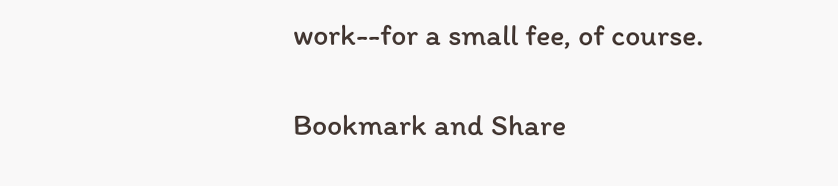work--for a small fee, of course.

Bookmark and Share